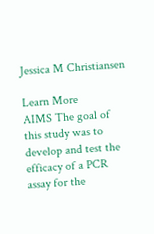Jessica M Christiansen

Learn More
AIMS The goal of this study was to develop and test the efficacy of a PCR assay for the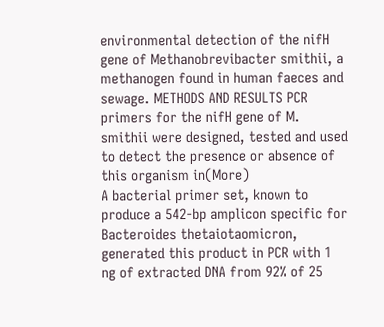environmental detection of the nifH gene of Methanobrevibacter smithii, a methanogen found in human faeces and sewage. METHODS AND RESULTS PCR primers for the nifH gene of M. smithii were designed, tested and used to detect the presence or absence of this organism in(More)
A bacterial primer set, known to produce a 542-bp amplicon specific for Bacteroides thetaiotaomicron, generated this product in PCR with 1 ng of extracted DNA from 92% of 25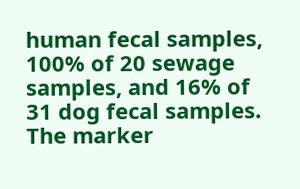human fecal samples, 100% of 20 sewage samples, and 16% of 31 dog fecal samples. The marker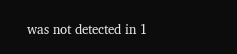was not detected in 1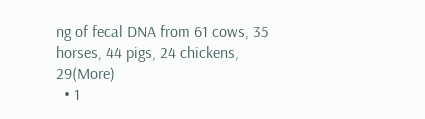ng of fecal DNA from 61 cows, 35 horses, 44 pigs, 24 chickens, 29(More)
  • 1